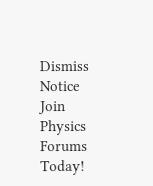Dismiss Notice
Join Physics Forums Today!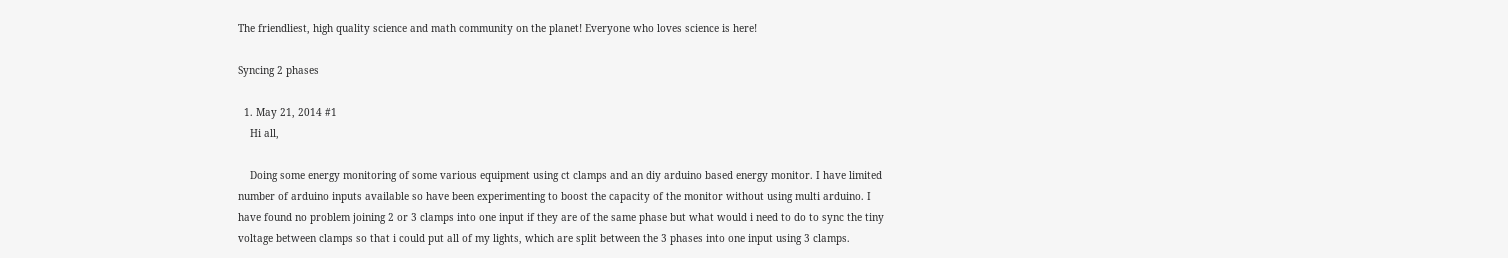The friendliest, high quality science and math community on the planet! Everyone who loves science is here!

Syncing 2 phases

  1. May 21, 2014 #1
    Hi all,

    Doing some energy monitoring of some various equipment using ct clamps and an diy arduino based energy monitor. I have limited number of arduino inputs available so have been experimenting to boost the capacity of the monitor without using multi arduino. I have found no problem joining 2 or 3 clamps into one input if they are of the same phase but what would i need to do to sync the tiny voltage between clamps so that i could put all of my lights, which are split between the 3 phases into one input using 3 clamps.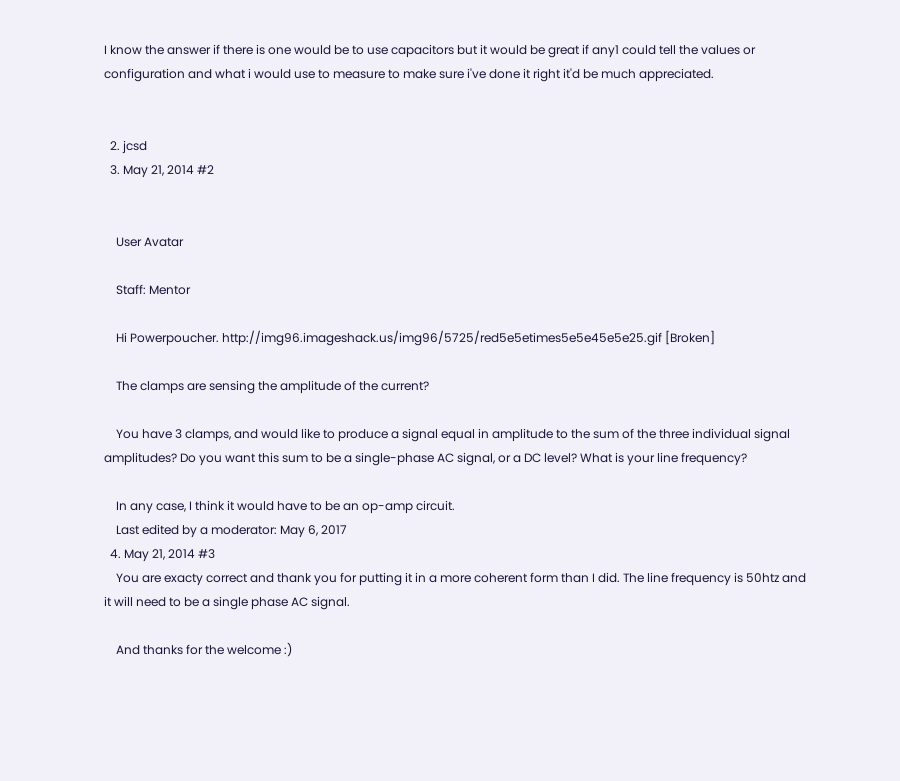I know the answer if there is one would be to use capacitors but it would be great if any1 could tell the values or configuration and what i would use to measure to make sure i've done it right it'd be much appreciated.


  2. jcsd
  3. May 21, 2014 #2


    User Avatar

    Staff: Mentor

    Hi Powerpoucher. http://img96.imageshack.us/img96/5725/red5e5etimes5e5e45e5e25.gif [Broken]

    The clamps are sensing the amplitude of the current?

    You have 3 clamps, and would like to produce a signal equal in amplitude to the sum of the three individual signal amplitudes? Do you want this sum to be a single-phase AC signal, or a DC level? What is your line frequency?

    In any case, I think it would have to be an op-amp circuit.
    Last edited by a moderator: May 6, 2017
  4. May 21, 2014 #3
    You are exacty correct and thank you for putting it in a more coherent form than I did. The line frequency is 50htz and it will need to be a single phase AC signal.

    And thanks for the welcome :)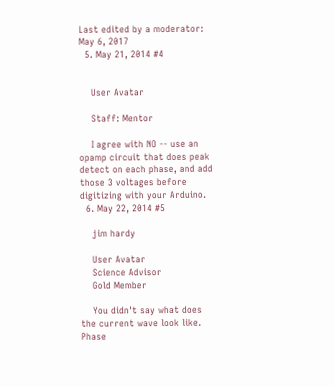Last edited by a moderator: May 6, 2017
  5. May 21, 2014 #4


    User Avatar

    Staff: Mentor

    I agree with NO -- use an opamp circuit that does peak detect on each phase, and add those 3 voltages before digitizing with your Arduino.
  6. May 22, 2014 #5

    jim hardy

    User Avatar
    Science Advisor
    Gold Member

    You didn't say what does the current wave look like. Phase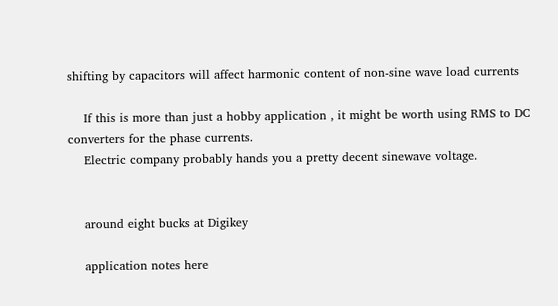shifting by capacitors will affect harmonic content of non-sine wave load currents

    If this is more than just a hobby application , it might be worth using RMS to DC converters for the phase currents.
    Electric company probably hands you a pretty decent sinewave voltage.


    around eight bucks at Digikey

    application notes here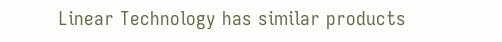Linear Technology has similar products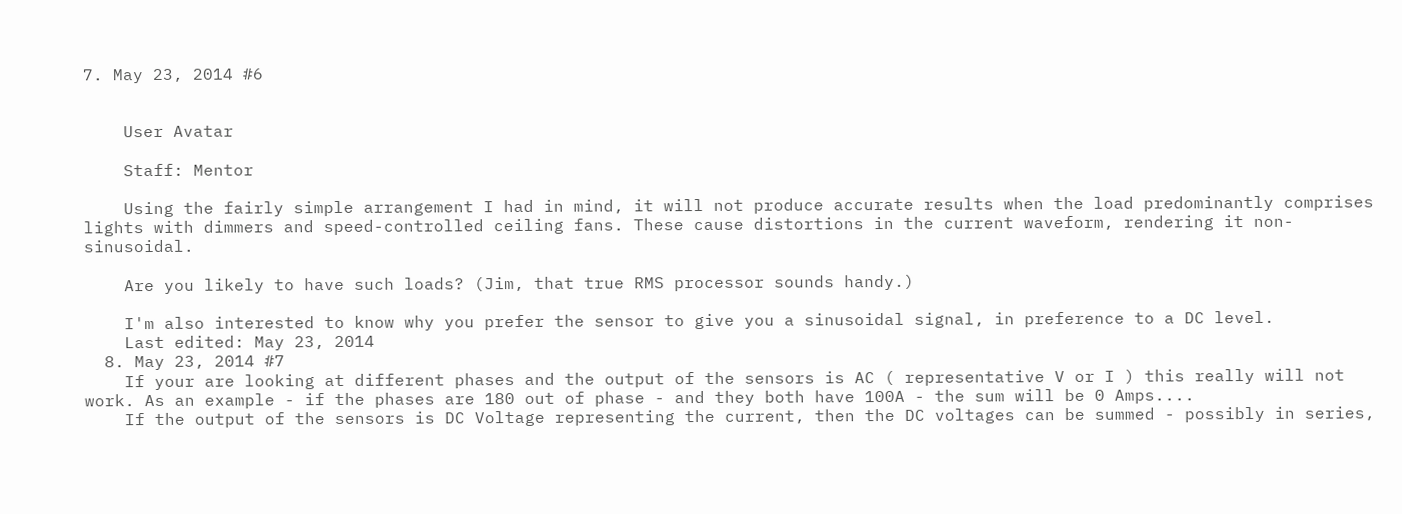7. May 23, 2014 #6


    User Avatar

    Staff: Mentor

    Using the fairly simple arrangement I had in mind, it will not produce accurate results when the load predominantly comprises lights with dimmers and speed-controlled ceiling fans. These cause distortions in the current waveform, rendering it non-sinusoidal.

    Are you likely to have such loads? (Jim, that true RMS processor sounds handy.)

    I'm also interested to know why you prefer the sensor to give you a sinusoidal signal, in preference to a DC level.
    Last edited: May 23, 2014
  8. May 23, 2014 #7
    If your are looking at different phases and the output of the sensors is AC ( representative V or I ) this really will not work. As an example - if the phases are 180 out of phase - and they both have 100A - the sum will be 0 Amps....
    If the output of the sensors is DC Voltage representing the current, then the DC voltages can be summed - possibly in series,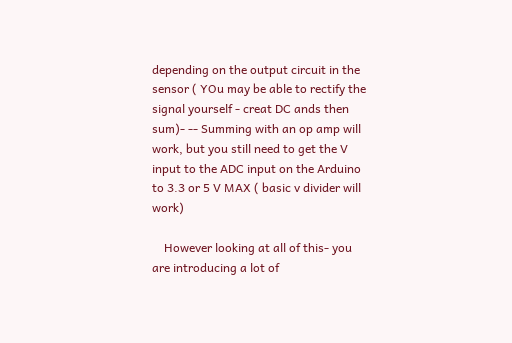depending on the output circuit in the sensor ( YOu may be able to rectify the signal yourself - creat DC ands then sum)- -- Summing with an op amp will work, but you still need to get the V input to the ADC input on the Arduino to 3.3 or 5 V MAX ( basic v divider will work)

    However looking at all of this- you are introducing a lot of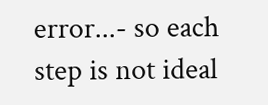error...- so each step is not ideal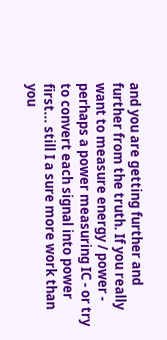and you are getting further and further from the truth. If you really want to measure energy / power - perhaps a power measuring IC - or try to convert each signal into power first... still I a sure more work than you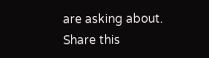are asking about.
Share this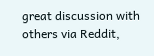great discussion with others via Reddit,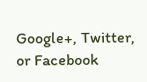Google+, Twitter, or Facebook